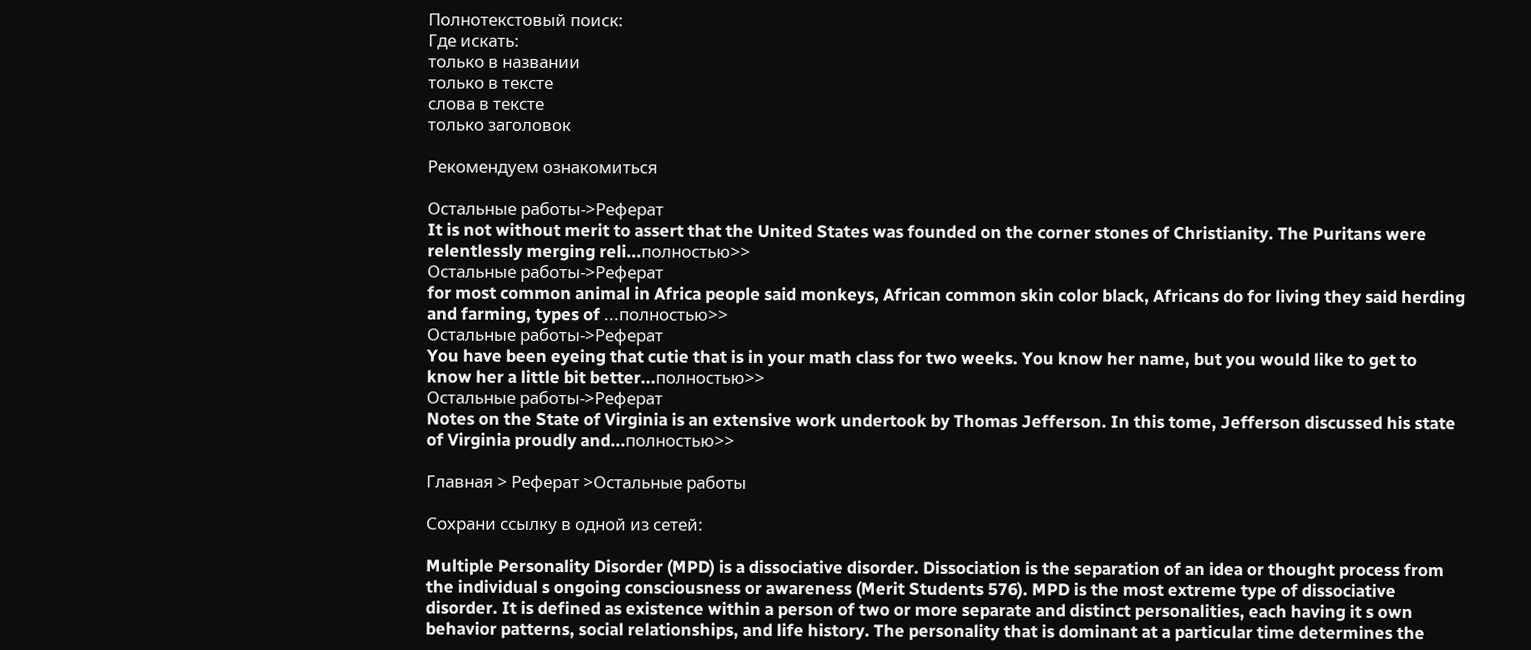Полнотекстовый поиск:
Где искать:
только в названии
только в тексте
слова в тексте
только заголовок

Рекомендуем ознакомиться

Остальные работы->Реферат
It is not without merit to assert that the United States was founded on the corner stones of Christianity. The Puritans were relentlessly merging reli...полностью>>
Остальные работы->Реферат
for most common animal in Africa people said monkeys, African common skin color black, Africans do for living they said herding and farming, types of ...полностью>>
Остальные работы->Реферат
You have been eyeing that cutie that is in your math class for two weeks. You know her name, but you would like to get to know her a little bit better...полностью>>
Остальные работы->Реферат
Notes on the State of Virginia is an extensive work undertook by Thomas Jefferson. In this tome, Jefferson discussed his state of Virginia proudly and...полностью>>

Главная > Реферат >Остальные работы

Сохрани ссылку в одной из сетей:

Multiple Personality Disorder (MPD) is a dissociative disorder. Dissociation is the separation of an idea or thought process from the individual s ongoing consciousness or awareness (Merit Students 576). MPD is the most extreme type of dissociative disorder. It is defined as existence within a person of two or more separate and distinct personalities, each having it s own behavior patterns, social relationships, and life history. The personality that is dominant at a particular time determines the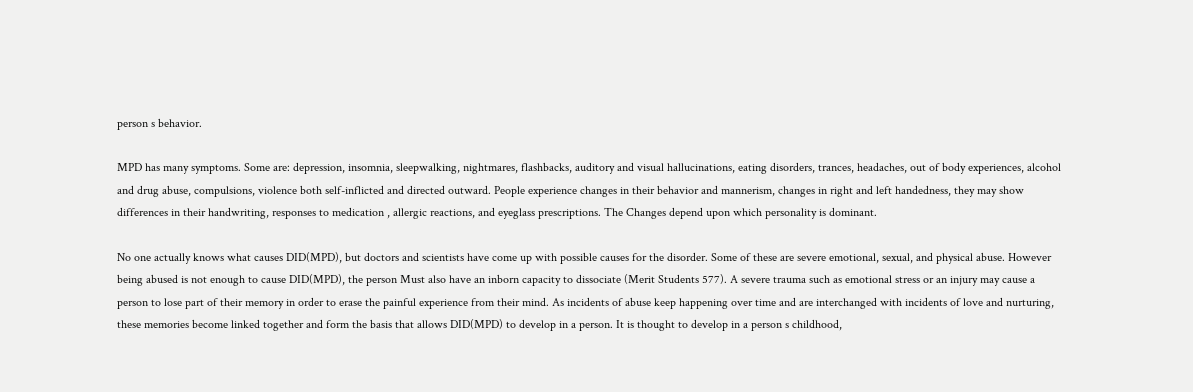person s behavior.

MPD has many symptoms. Some are: depression, insomnia, sleepwalking, nightmares, flashbacks, auditory and visual hallucinations, eating disorders, trances, headaches, out of body experiences, alcohol and drug abuse, compulsions, violence both self-inflicted and directed outward. People experience changes in their behavior and mannerism, changes in right and left handedness, they may show differences in their handwriting, responses to medication , allergic reactions, and eyeglass prescriptions. The Changes depend upon which personality is dominant.

No one actually knows what causes DID(MPD), but doctors and scientists have come up with possible causes for the disorder. Some of these are severe emotional, sexual, and physical abuse. However being abused is not enough to cause DID(MPD), the person Must also have an inborn capacity to dissociate (Merit Students 577). A severe trauma such as emotional stress or an injury may cause a person to lose part of their memory in order to erase the painful experience from their mind. As incidents of abuse keep happening over time and are interchanged with incidents of love and nurturing, these memories become linked together and form the basis that allows DID(MPD) to develop in a person. It is thought to develop in a person s childhood,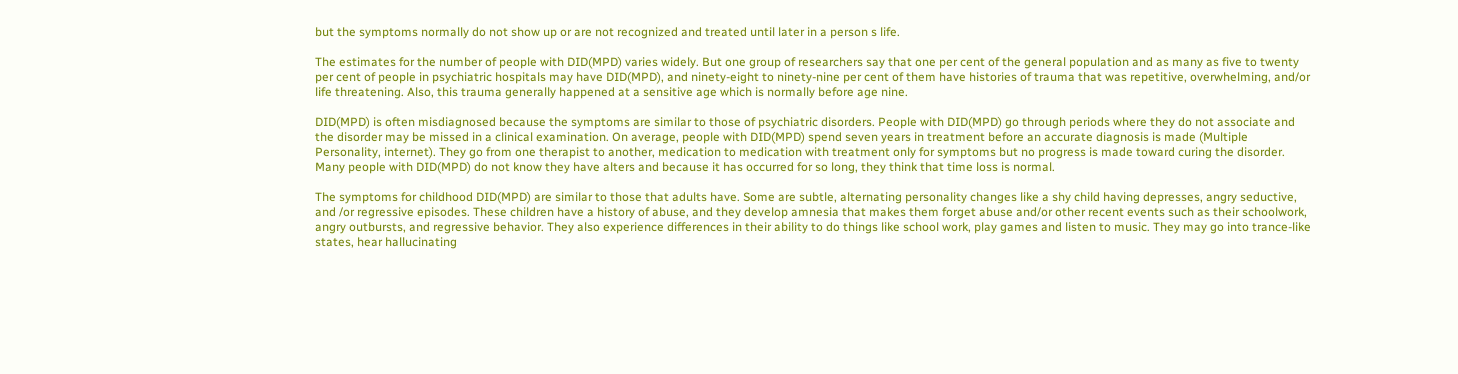but the symptoms normally do not show up or are not recognized and treated until later in a person s life.

The estimates for the number of people with DID(MPD) varies widely. But one group of researchers say that one per cent of the general population and as many as five to twenty per cent of people in psychiatric hospitals may have DID(MPD), and ninety-eight to ninety-nine per cent of them have histories of trauma that was repetitive, overwhelming, and/or life threatening. Also, this trauma generally happened at a sensitive age which is normally before age nine.

DID(MPD) is often misdiagnosed because the symptoms are similar to those of psychiatric disorders. People with DID(MPD) go through periods where they do not associate and the disorder may be missed in a clinical examination. On average, people with DID(MPD) spend seven years in treatment before an accurate diagnosis is made (Multiple Personality, internet). They go from one therapist to another, medication to medication with treatment only for symptoms but no progress is made toward curing the disorder. Many people with DID(MPD) do not know they have alters and because it has occurred for so long, they think that time loss is normal.

The symptoms for childhood DID(MPD) are similar to those that adults have. Some are subtle, alternating personality changes like a shy child having depresses, angry seductive, and /or regressive episodes. These children have a history of abuse, and they develop amnesia that makes them forget abuse and/or other recent events such as their schoolwork, angry outbursts, and regressive behavior. They also experience differences in their ability to do things like school work, play games and listen to music. They may go into trance-like states, hear hallucinating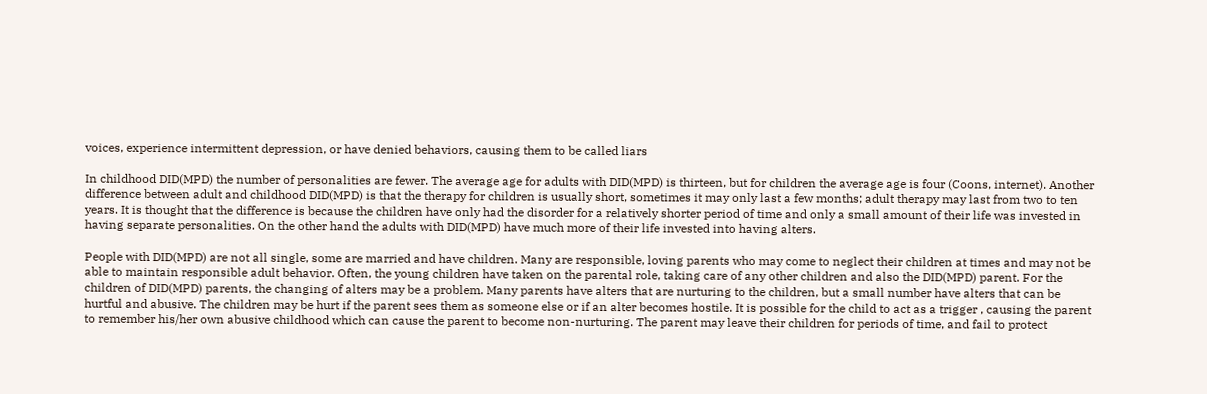voices, experience intermittent depression, or have denied behaviors, causing them to be called liars

In childhood DID(MPD) the number of personalities are fewer. The average age for adults with DID(MPD) is thirteen, but for children the average age is four (Coons, internet). Another difference between adult and childhood DID(MPD) is that the therapy for children is usually short, sometimes it may only last a few months; adult therapy may last from two to ten years. It is thought that the difference is because the children have only had the disorder for a relatively shorter period of time and only a small amount of their life was invested in having separate personalities. On the other hand the adults with DID(MPD) have much more of their life invested into having alters.

People with DID(MPD) are not all single, some are married and have children. Many are responsible, loving parents who may come to neglect their children at times and may not be able to maintain responsible adult behavior. Often, the young children have taken on the parental role, taking care of any other children and also the DID(MPD) parent. For the children of DID(MPD) parents, the changing of alters may be a problem. Many parents have alters that are nurturing to the children, but a small number have alters that can be hurtful and abusive. The children may be hurt if the parent sees them as someone else or if an alter becomes hostile. It is possible for the child to act as a trigger , causing the parent to remember his/her own abusive childhood which can cause the parent to become non-nurturing. The parent may leave their children for periods of time, and fail to protect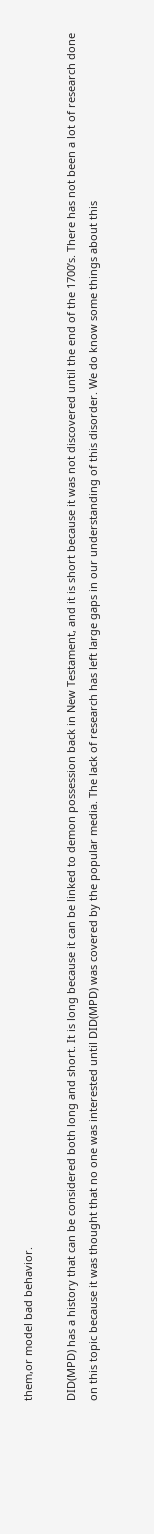them,or model bad behavior.

DID(MPD) has a history that can be considered both long and short. It is long because it can be linked to demon possession back in New Testament, and it is short because it was not discovered until the end of the 1700’s. There has not been a lot of research done on this topic because it was thought that no one was interested until DID(MPD) was covered by the popular media. The lack of research has left large gaps in our understanding of this disorder. We do know some things about this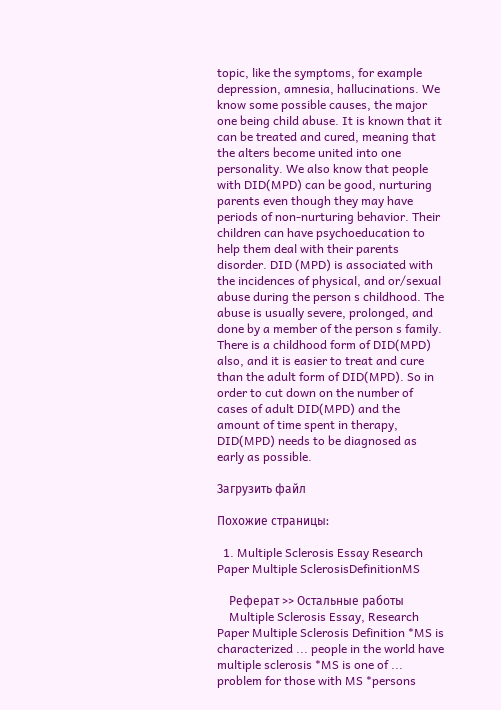topic, like the symptoms, for example depression, amnesia, hallucinations. We know some possible causes, the major one being child abuse. It is known that it can be treated and cured, meaning that the alters become united into one personality. We also know that people with DID(MPD) can be good, nurturing parents even though they may have periods of non-nurturing behavior. Their children can have psychoeducation to help them deal with their parents disorder. DID (MPD) is associated with the incidences of physical, and or/sexual abuse during the person s childhood. The abuse is usually severe, prolonged, and done by a member of the person s family. There is a childhood form of DID(MPD) also, and it is easier to treat and cure than the adult form of DID(MPD). So in order to cut down on the number of cases of adult DID(MPD) and the amount of time spent in therapy, DID(MPD) needs to be diagnosed as early as possible.

Загрузить файл

Похожие страницы:

  1. Multiple Sclerosis Essay Research Paper Multiple SclerosisDefinitionMS

    Реферат >> Остальные работы
    Multiple Sclerosis Essay, Research Paper Multiple Sclerosis Definition *MS is characterized ... people in the world have multiple sclerosis *MS is one of ... problem for those with MS *persons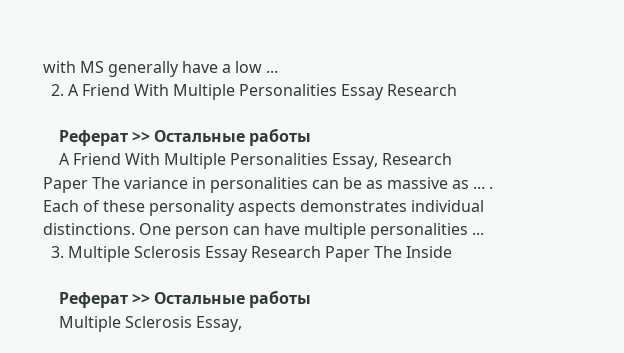with MS generally have a low ...
  2. A Friend With Multiple Personalities Essay Research

    Реферат >> Остальные работы
    A Friend With Multiple Personalities Essay, Research Paper The variance in personalities can be as massive as ... . Each of these personality aspects demonstrates individual distinctions. One person can have multiple personalities ...
  3. Multiple Sclerosis Essay Research Paper The Inside

    Реферат >> Остальные работы
    Multiple Sclerosis Essay,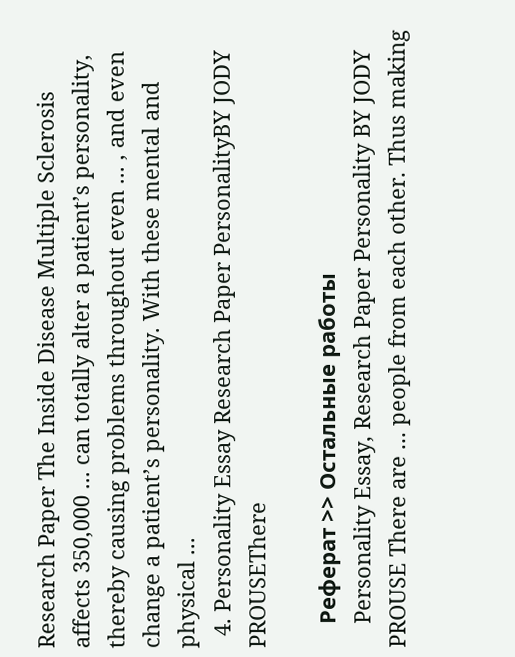Research Paper The Inside Disease Multiple Sclerosis affects 350,000 ... can totally alter a patient’s personality, thereby causing problems throughout even ... , and even change a patient’s personality. With these mental and physical ...
  4. Personality Essay Research Paper PersonalityBY JODY PROUSEThere

    Реферат >> Остальные работы
    Personality Essay, Research Paper Personality BY JODY PROUSE There are ... people from each other. Thus making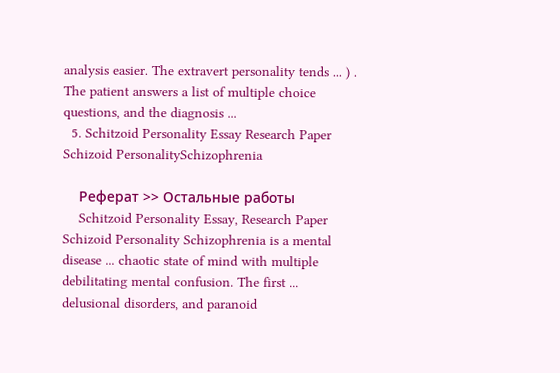analysis easier. The extravert personality tends ... ) . The patient answers a list of multiple choice questions, and the diagnosis ...
  5. Schitzoid Personality Essay Research Paper Schizoid PersonalitySchizophrenia

    Реферат >> Остальные работы
    Schitzoid Personality Essay, Research Paper Schizoid Personality Schizophrenia is a mental disease ... chaotic state of mind with multiple debilitating mental confusion. The first ... delusional disorders, and paranoid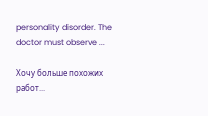personality disorder. The doctor must observe ...

Хочу больше похожих работ...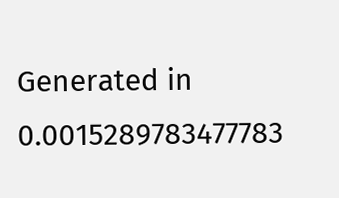Generated in 0.0015289783477783